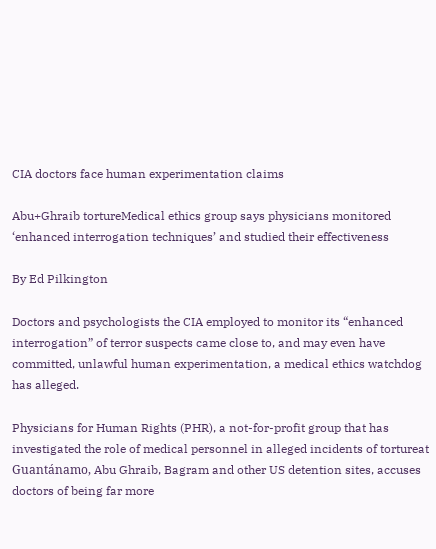CIA doctors face human experimentation claims

Abu+Ghraib tortureMedical ethics group says physicians monitored ‘enhanced interrogation techniques’ and studied their effectiveness

By Ed Pilkington

Doctors and psychologists the CIA employed to monitor its “enhanced interrogation” of terror suspects came close to, and may even have committed, unlawful human experimentation, a medical ethics watchdog has alleged.

Physicians for Human Rights (PHR), a not-for-profit group that has investigated the role of medical personnel in alleged incidents of tortureat Guantánamo, Abu Ghraib, Bagram and other US detention sites, accuses doctors of being far more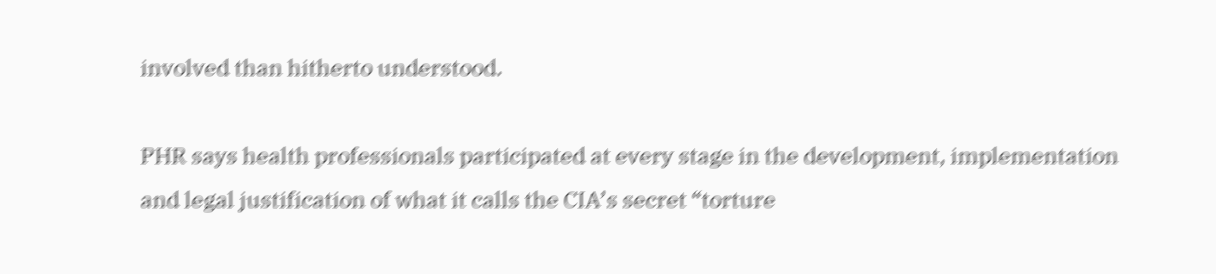involved than hitherto understood.

PHR says health professionals participated at every stage in the development, implementation and legal justification of what it calls the CIA’s secret “torture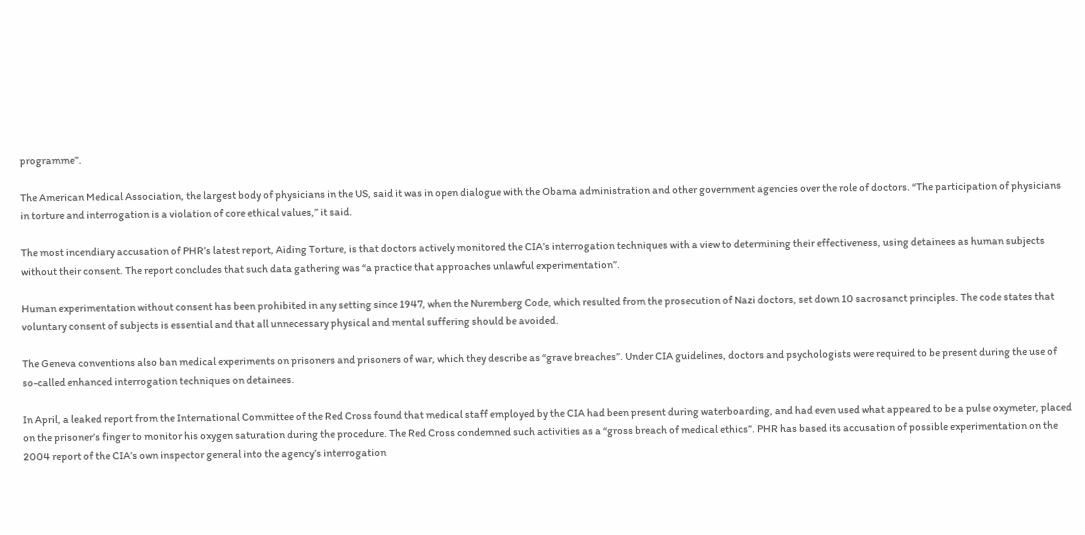programme”.

The American Medical Association, the largest body of physicians in the US, said it was in open dialogue with the Obama administration and other government agencies over the role of doctors. “The participation of physicians in torture and interrogation is a violation of core ethical values,” it said.

The most incendiary accusation of PHR’s latest report, Aiding Torture, is that doctors actively monitored the CIA’s interrogation techniques with a view to determining their effectiveness, using detainees as human subjects without their consent. The report concludes that such data gathering was “a practice that approaches unlawful experimentation”.

Human experimentation without consent has been prohibited in any setting since 1947, when the Nuremberg Code, which resulted from the prosecution of Nazi doctors, set down 10 sacrosanct principles. The code states that voluntary consent of subjects is essential and that all unnecessary physical and mental suffering should be avoided.

The Geneva conventions also ban medical experiments on prisoners and prisoners of war, which they describe as “grave breaches”. Under CIA guidelines, doctors and psychologists were required to be present during the use of so-called enhanced interrogation techniques on detainees.

In April, a leaked report from the International Committee of the Red Cross found that medical staff employed by the CIA had been present during waterboarding, and had even used what appeared to be a pulse oxymeter, placed on the prisoner’s finger to monitor his oxygen saturation during the procedure. The Red Cross condemned such activities as a “gross breach of medical ethics”. PHR has based its accusation of possible experimentation on the 2004 report of the CIA’s own inspector general into the agency’s interrogation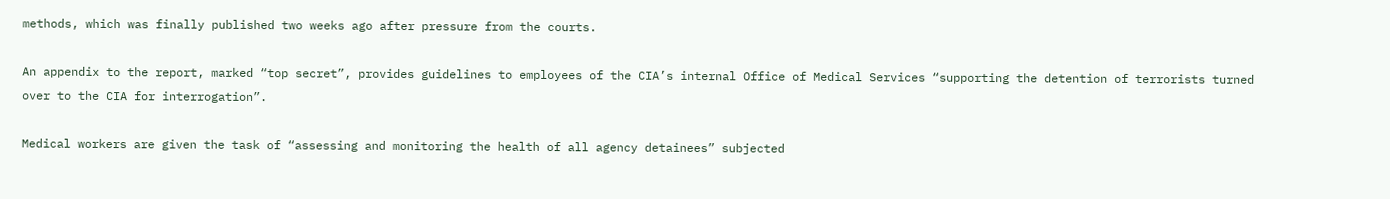methods, which was finally published two weeks ago after pressure from the courts.

An appendix to the report, marked “top secret”, provides guidelines to employees of the CIA’s internal Office of Medical Services “supporting the detention of terrorists turned over to the CIA for interrogation”.

Medical workers are given the task of “assessing and monitoring the health of all agency detainees” subjected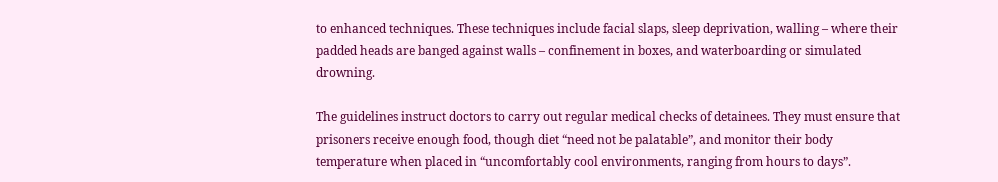to enhanced techniques. These techniques include facial slaps, sleep deprivation, walling – where their padded heads are banged against walls – confinement in boxes, and waterboarding or simulated drowning.

The guidelines instruct doctors to carry out regular medical checks of detainees. They must ensure that prisoners receive enough food, though diet “need not be palatable”, and monitor their body temperature when placed in “uncomfortably cool environments, ranging from hours to days”.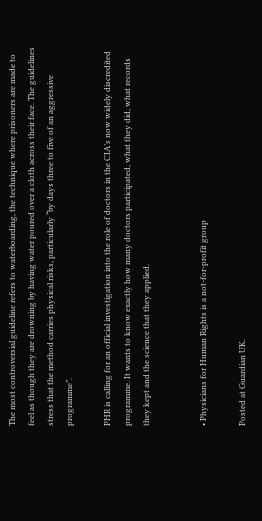The most controversial guideline refers to waterboarding, the technique where prisoners are made to feel as though they are drowning by having water poured over a cloth across their face. The guidelines stress that the method carries physical risks, particularly “by days three to five of an aggressive programme”.

PHR is calling for an official investigation into the role of doctors in the CIA’s now widely discredited programme. It wants to know exactly how many doctors participated, what they did, what records they kept and the science that they applied.


• Physicians for Human Rights is a not-for-profit group

Posted at Guardian UK.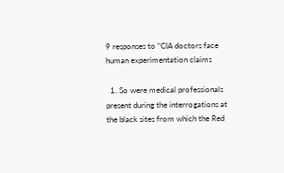9 responses to “CIA doctors face human experimentation claims

  1. So were medical professionals present during the interrogations at the black sites from which the Red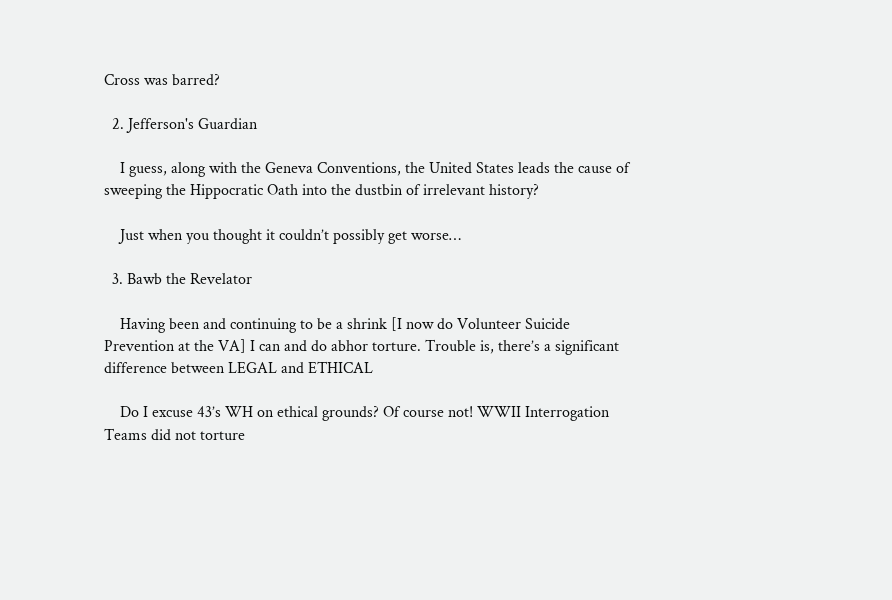Cross was barred?

  2. Jefferson's Guardian

    I guess, along with the Geneva Conventions, the United States leads the cause of sweeping the Hippocratic Oath into the dustbin of irrelevant history?

    Just when you thought it couldn’t possibly get worse…

  3. Bawb the Revelator

    Having been and continuing to be a shrink [I now do Volunteer Suicide Prevention at the VA] I can and do abhor torture. Trouble is, there’s a significant difference between LEGAL and ETHICAL

    Do I excuse 43’s WH on ethical grounds? Of course not! WWII Interrogation Teams did not torture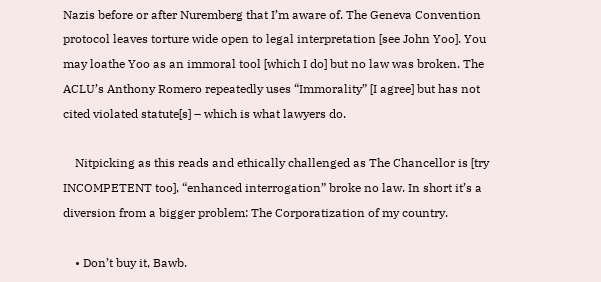Nazis before or after Nuremberg that I’m aware of. The Geneva Convention protocol leaves torture wide open to legal interpretation [see John Yoo]. You may loathe Yoo as an immoral tool [which I do] but no law was broken. The ACLU’s Anthony Romero repeatedly uses “Immorality” [I agree] but has not cited violated statute[s] – which is what lawyers do.

    Nitpicking as this reads and ethically challenged as The Chancellor is [try INCOMPETENT too], “enhanced interrogation” broke no law. In short it’s a diversion from a bigger problem: The Corporatization of my country.

    • Don’t buy it, Bawb.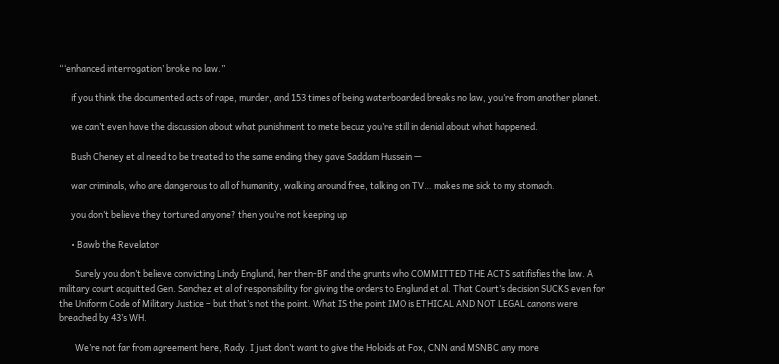“‘enhanced interrogation’ broke no law.”

      if you think the documented acts of rape, murder, and 153 times of being waterboarded breaks no law, you’re from another planet.

      we can’t even have the discussion about what punishment to mete becuz you’re still in denial about what happened.

      Bush Cheney et al need to be treated to the same ending they gave Saddam Hussein —

      war criminals, who are dangerous to all of humanity, walking around free, talking on TV… makes me sick to my stomach.

      you don’t believe they tortured anyone? then you’re not keeping up

      • Bawb the Revelator

        Surely you don’t believe convicting Lindy Englund, her then-BF and the grunts who COMMITTED THE ACTS satifisfies the law. A military court acquitted Gen. Sanchez et al of responsibility for giving the orders to Englund et al. That Court’s decision SUCKS even for the Uniform Code of Military Justice – but that’s not the point. What IS the point IMO is ETHICAL AND NOT LEGAL canons were breached by 43’s WH.

        We’re not far from agreement here, Rady. I just don’t want to give the Holoids at Fox, CNN and MSNBC any more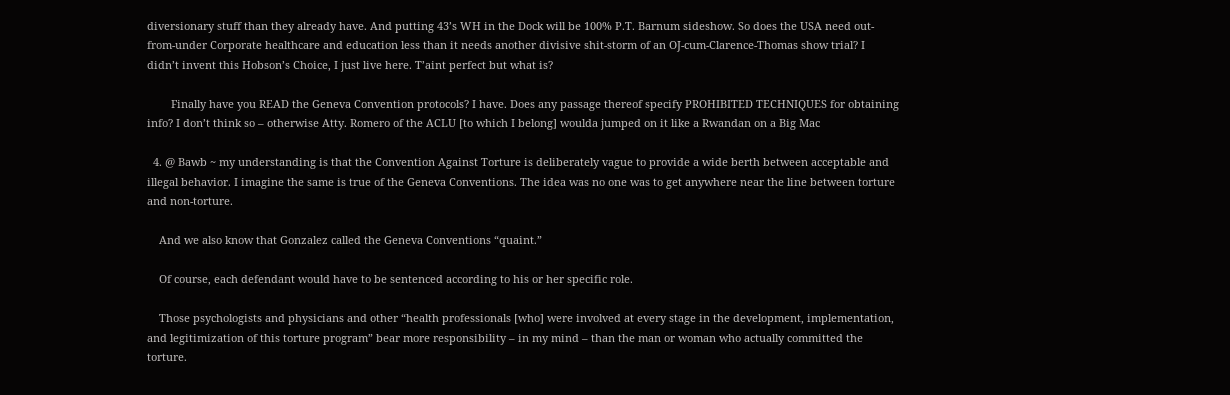diversionary stuff than they already have. And putting 43’s WH in the Dock will be 100% P.T. Barnum sideshow. So does the USA need out-from-under Corporate healthcare and education less than it needs another divisive shit-storm of an OJ-cum-Clarence-Thomas show trial? I didn’t invent this Hobson’s Choice, I just live here. T’aint perfect but what is?

        Finally have you READ the Geneva Convention protocols? I have. Does any passage thereof specify PROHIBITED TECHNIQUES for obtaining info? I don’t think so – otherwise Atty. Romero of the ACLU [to which I belong] woulda jumped on it like a Rwandan on a Big Mac

  4. @ Bawb ~ my understanding is that the Convention Against Torture is deliberately vague to provide a wide berth between acceptable and illegal behavior. I imagine the same is true of the Geneva Conventions. The idea was no one was to get anywhere near the line between torture and non-torture.

    And we also know that Gonzalez called the Geneva Conventions “quaint.”

    Of course, each defendant would have to be sentenced according to his or her specific role.

    Those psychologists and physicians and other “health professionals [who] were involved at every stage in the development, implementation, and legitimization of this torture program” bear more responsibility – in my mind – than the man or woman who actually committed the torture.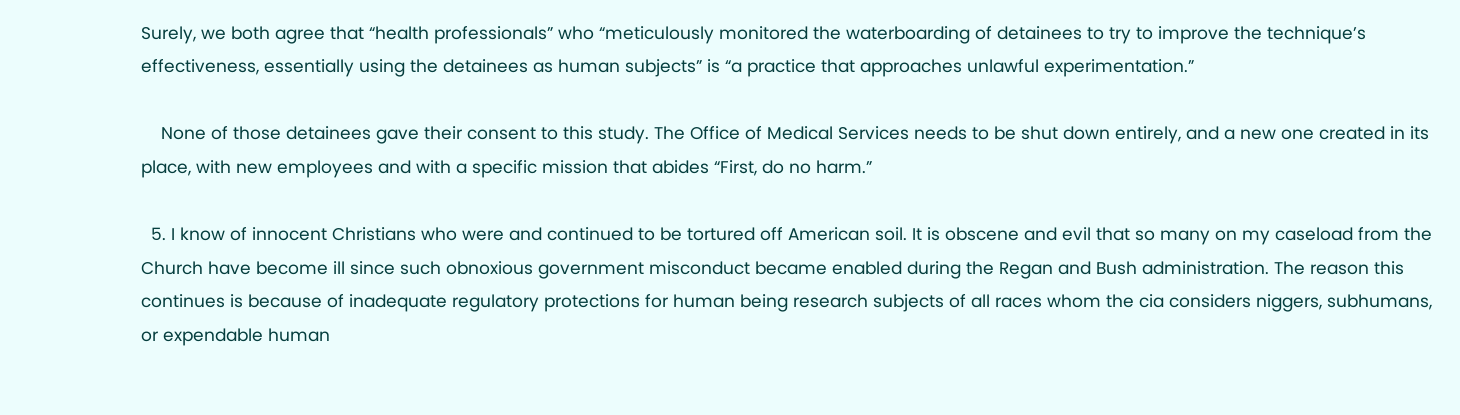Surely, we both agree that “health professionals” who “meticulously monitored the waterboarding of detainees to try to improve the technique’s effectiveness, essentially using the detainees as human subjects” is “a practice that approaches unlawful experimentation.”

    None of those detainees gave their consent to this study. The Office of Medical Services needs to be shut down entirely, and a new one created in its place, with new employees and with a specific mission that abides “First, do no harm.”

  5. I know of innocent Christians who were and continued to be tortured off American soil. It is obscene and evil that so many on my caseload from the Church have become ill since such obnoxious government misconduct became enabled during the Regan and Bush administration. The reason this continues is because of inadequate regulatory protections for human being research subjects of all races whom the cia considers niggers, subhumans, or expendable human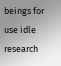beings for use idle research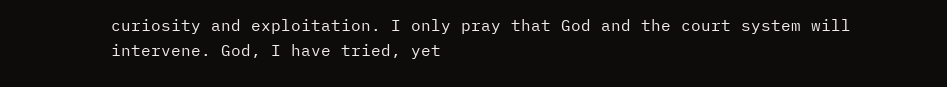curiosity and exploitation. I only pray that God and the court system will intervene. God, I have tried, yet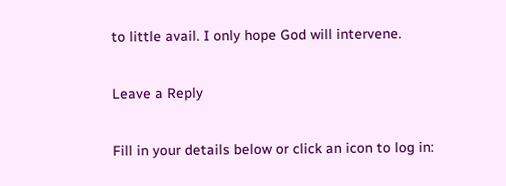to little avail. I only hope God will intervene.

Leave a Reply

Fill in your details below or click an icon to log in: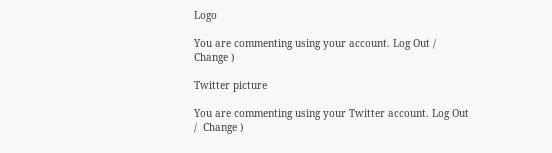Logo

You are commenting using your account. Log Out /  Change )

Twitter picture

You are commenting using your Twitter account. Log Out /  Change )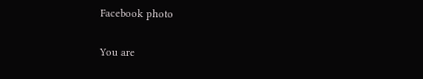Facebook photo

You are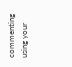commenting using your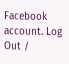Facebook account. Log Out /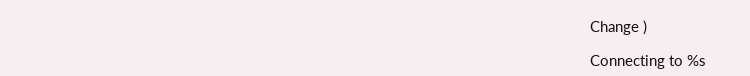Change )

Connecting to %s